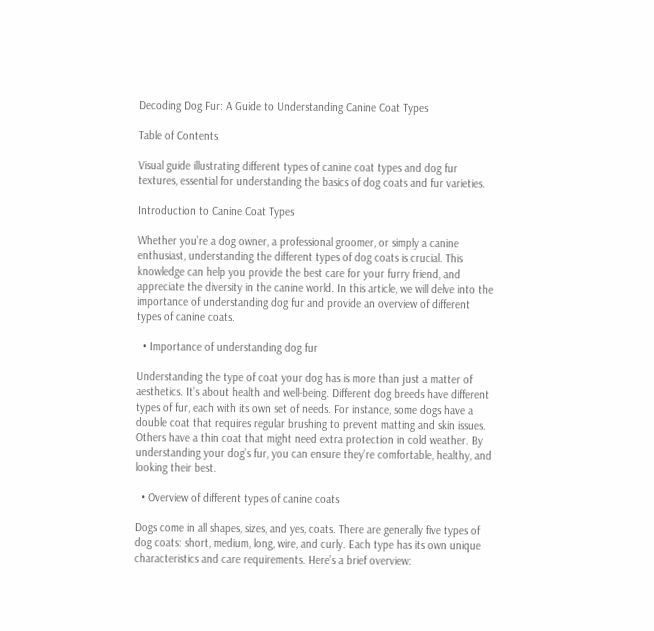Decoding Dog Fur: A Guide to Understanding Canine Coat Types

Table of Contents

Visual guide illustrating different types of canine coat types and dog fur textures, essential for understanding the basics of dog coats and fur varieties.

Introduction to Canine Coat Types

Whether you’re a dog owner, a professional groomer, or simply a canine enthusiast, understanding the different types of dog coats is crucial. This knowledge can help you provide the best care for your furry friend, and appreciate the diversity in the canine world. In this article, we will delve into the importance of understanding dog fur and provide an overview of different types of canine coats.

  • Importance of understanding dog fur

Understanding the type of coat your dog has is more than just a matter of aesthetics. It’s about health and well-being. Different dog breeds have different types of fur, each with its own set of needs. For instance, some dogs have a double coat that requires regular brushing to prevent matting and skin issues. Others have a thin coat that might need extra protection in cold weather. By understanding your dog’s fur, you can ensure they’re comfortable, healthy, and looking their best.

  • Overview of different types of canine coats

Dogs come in all shapes, sizes, and yes, coats. There are generally five types of dog coats: short, medium, long, wire, and curly. Each type has its own unique characteristics and care requirements. Here’s a brief overview: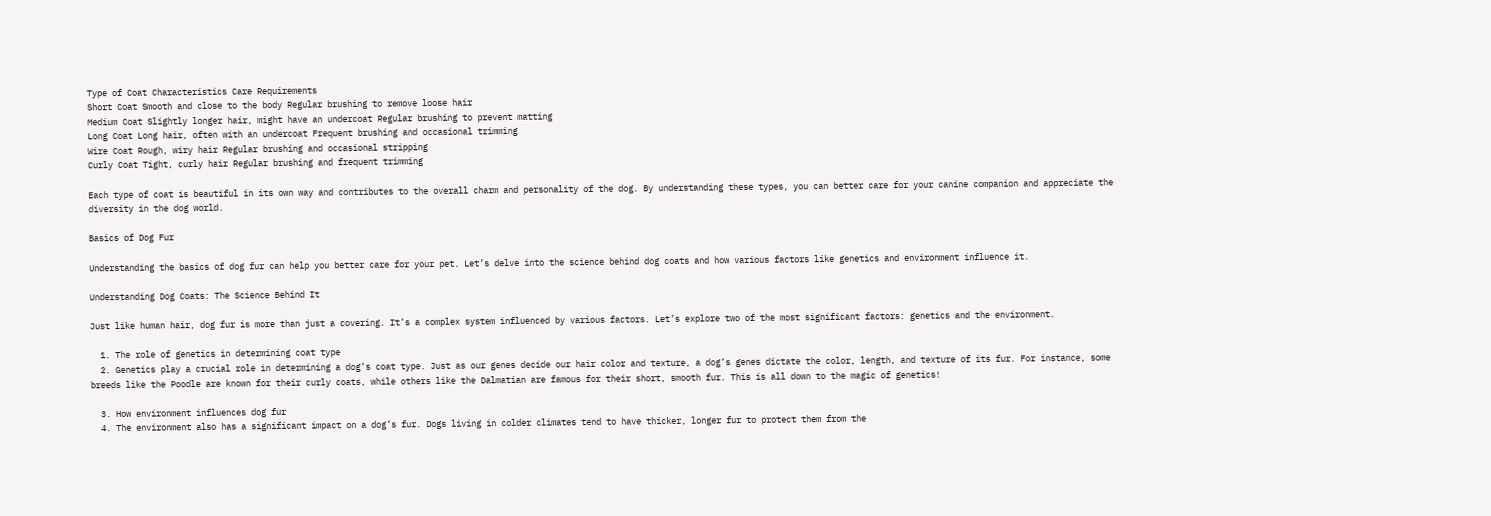Type of Coat Characteristics Care Requirements
Short Coat Smooth and close to the body Regular brushing to remove loose hair
Medium Coat Slightly longer hair, might have an undercoat Regular brushing to prevent matting
Long Coat Long hair, often with an undercoat Frequent brushing and occasional trimming
Wire Coat Rough, wiry hair Regular brushing and occasional stripping
Curly Coat Tight, curly hair Regular brushing and frequent trimming

Each type of coat is beautiful in its own way and contributes to the overall charm and personality of the dog. By understanding these types, you can better care for your canine companion and appreciate the diversity in the dog world.

Basics of Dog Fur

Understanding the basics of dog fur can help you better care for your pet. Let’s delve into the science behind dog coats and how various factors like genetics and environment influence it.

Understanding Dog Coats: The Science Behind It

Just like human hair, dog fur is more than just a covering. It’s a complex system influenced by various factors. Let’s explore two of the most significant factors: genetics and the environment.

  1. The role of genetics in determining coat type
  2. Genetics play a crucial role in determining a dog’s coat type. Just as our genes decide our hair color and texture, a dog’s genes dictate the color, length, and texture of its fur. For instance, some breeds like the Poodle are known for their curly coats, while others like the Dalmatian are famous for their short, smooth fur. This is all down to the magic of genetics!

  3. How environment influences dog fur
  4. The environment also has a significant impact on a dog’s fur. Dogs living in colder climates tend to have thicker, longer fur to protect them from the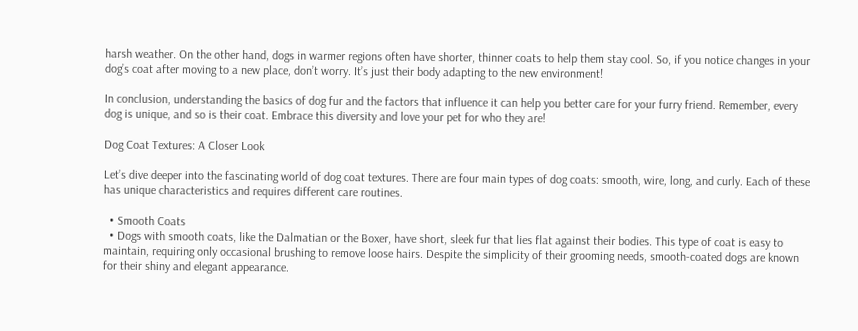harsh weather. On the other hand, dogs in warmer regions often have shorter, thinner coats to help them stay cool. So, if you notice changes in your dog’s coat after moving to a new place, don’t worry. It’s just their body adapting to the new environment!

In conclusion, understanding the basics of dog fur and the factors that influence it can help you better care for your furry friend. Remember, every dog is unique, and so is their coat. Embrace this diversity and love your pet for who they are!

Dog Coat Textures: A Closer Look

Let’s dive deeper into the fascinating world of dog coat textures. There are four main types of dog coats: smooth, wire, long, and curly. Each of these has unique characteristics and requires different care routines.

  • Smooth Coats
  • Dogs with smooth coats, like the Dalmatian or the Boxer, have short, sleek fur that lies flat against their bodies. This type of coat is easy to maintain, requiring only occasional brushing to remove loose hairs. Despite the simplicity of their grooming needs, smooth-coated dogs are known for their shiny and elegant appearance.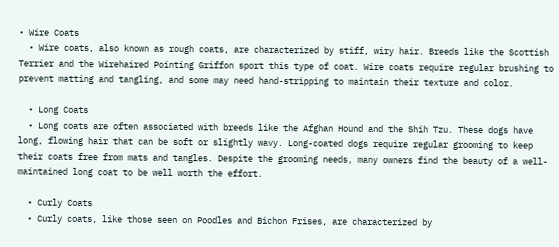• Wire Coats
  • Wire coats, also known as rough coats, are characterized by stiff, wiry hair. Breeds like the Scottish Terrier and the Wirehaired Pointing Griffon sport this type of coat. Wire coats require regular brushing to prevent matting and tangling, and some may need hand-stripping to maintain their texture and color.

  • Long Coats
  • Long coats are often associated with breeds like the Afghan Hound and the Shih Tzu. These dogs have long, flowing hair that can be soft or slightly wavy. Long-coated dogs require regular grooming to keep their coats free from mats and tangles. Despite the grooming needs, many owners find the beauty of a well-maintained long coat to be well worth the effort.

  • Curly Coats
  • Curly coats, like those seen on Poodles and Bichon Frises, are characterized by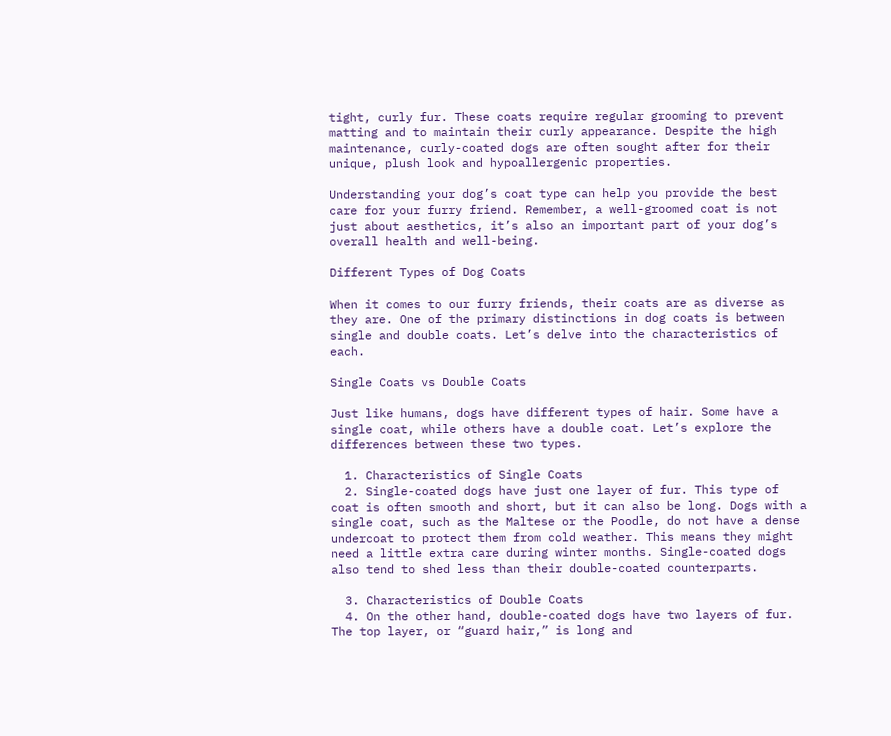tight, curly fur. These coats require regular grooming to prevent matting and to maintain their curly appearance. Despite the high maintenance, curly-coated dogs are often sought after for their unique, plush look and hypoallergenic properties.

Understanding your dog’s coat type can help you provide the best care for your furry friend. Remember, a well-groomed coat is not just about aesthetics, it’s also an important part of your dog’s overall health and well-being.

Different Types of Dog Coats

When it comes to our furry friends, their coats are as diverse as they are. One of the primary distinctions in dog coats is between single and double coats. Let’s delve into the characteristics of each.

Single Coats vs Double Coats

Just like humans, dogs have different types of hair. Some have a single coat, while others have a double coat. Let’s explore the differences between these two types.

  1. Characteristics of Single Coats
  2. Single-coated dogs have just one layer of fur. This type of coat is often smooth and short, but it can also be long. Dogs with a single coat, such as the Maltese or the Poodle, do not have a dense undercoat to protect them from cold weather. This means they might need a little extra care during winter months. Single-coated dogs also tend to shed less than their double-coated counterparts.

  3. Characteristics of Double Coats
  4. On the other hand, double-coated dogs have two layers of fur. The top layer, or “guard hair,” is long and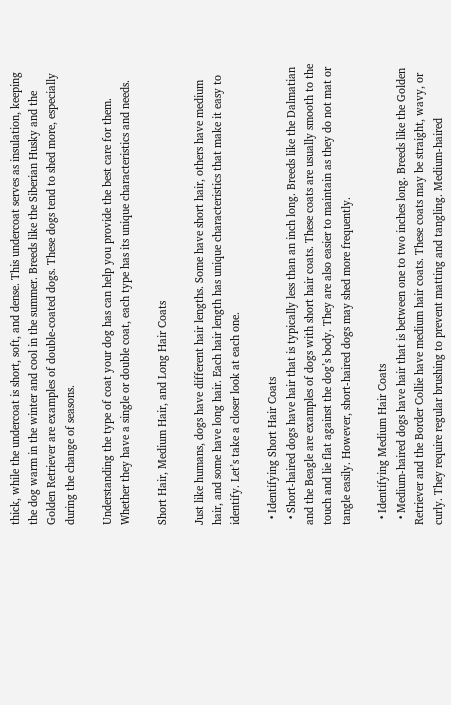thick, while the undercoat is short, soft, and dense. This undercoat serves as insulation, keeping the dog warm in the winter and cool in the summer. Breeds like the Siberian Husky and the Golden Retriever are examples of double-coated dogs. These dogs tend to shed more, especially during the change of seasons.

Understanding the type of coat your dog has can help you provide the best care for them. Whether they have a single or double coat, each type has its unique characteristics and needs.

Short Hair, Medium Hair, and Long Hair Coats

Just like humans, dogs have different hair lengths. Some have short hair, others have medium hair, and some have long hair. Each hair length has unique characteristics that make it easy to identify. Let’s take a closer look at each one.

  • Identifying Short Hair Coats
  • Short-haired dogs have hair that is typically less than an inch long. Breeds like the Dalmatian and the Beagle are examples of dogs with short hair coats. These coats are usually smooth to the touch and lie flat against the dog’s body. They are also easier to maintain as they do not mat or tangle easily. However, short-haired dogs may shed more frequently.

  • Identifying Medium Hair Coats
  • Medium-haired dogs have hair that is between one to two inches long. Breeds like the Golden Retriever and the Border Collie have medium hair coats. These coats may be straight, wavy, or curly. They require regular brushing to prevent matting and tangling. Medium-haired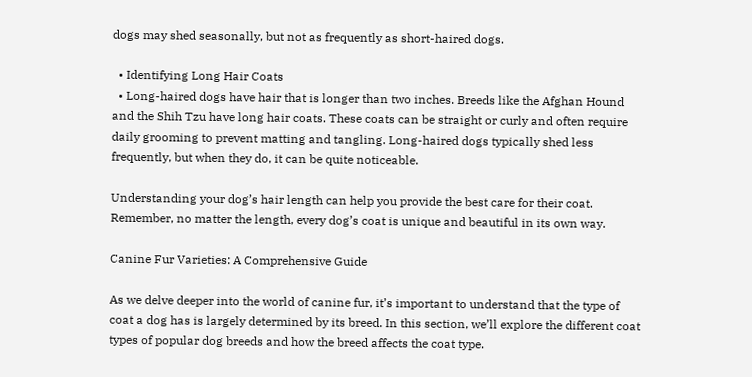dogs may shed seasonally, but not as frequently as short-haired dogs.

  • Identifying Long Hair Coats
  • Long-haired dogs have hair that is longer than two inches. Breeds like the Afghan Hound and the Shih Tzu have long hair coats. These coats can be straight or curly and often require daily grooming to prevent matting and tangling. Long-haired dogs typically shed less frequently, but when they do, it can be quite noticeable.

Understanding your dog’s hair length can help you provide the best care for their coat. Remember, no matter the length, every dog’s coat is unique and beautiful in its own way.

Canine Fur Varieties: A Comprehensive Guide

As we delve deeper into the world of canine fur, it’s important to understand that the type of coat a dog has is largely determined by its breed. In this section, we’ll explore the different coat types of popular dog breeds and how the breed affects the coat type.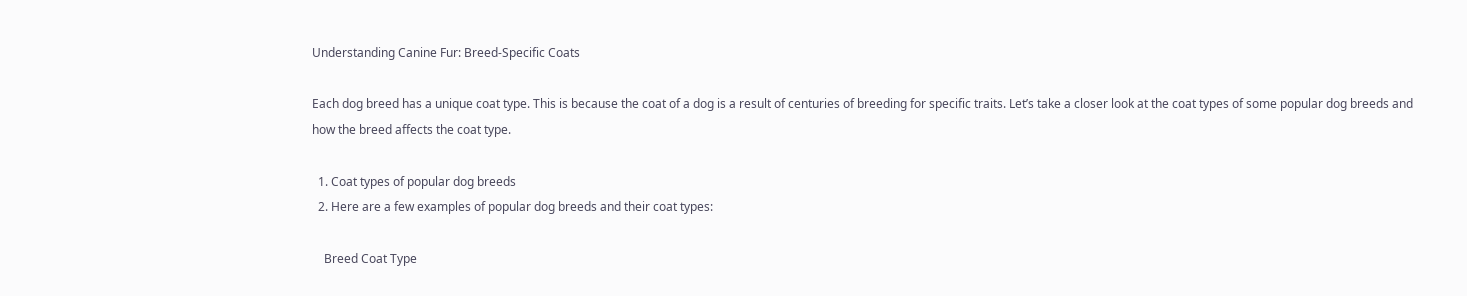Understanding Canine Fur: Breed-Specific Coats

Each dog breed has a unique coat type. This is because the coat of a dog is a result of centuries of breeding for specific traits. Let’s take a closer look at the coat types of some popular dog breeds and how the breed affects the coat type.

  1. Coat types of popular dog breeds
  2. Here are a few examples of popular dog breeds and their coat types:

    Breed Coat Type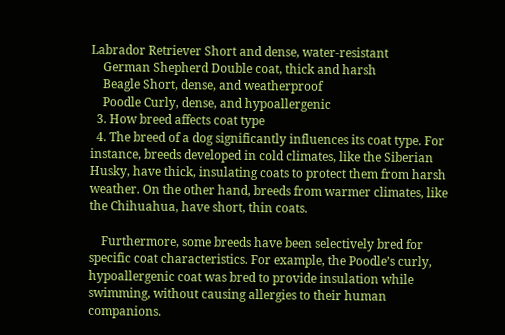Labrador Retriever Short and dense, water-resistant
    German Shepherd Double coat, thick and harsh
    Beagle Short, dense, and weatherproof
    Poodle Curly, dense, and hypoallergenic
  3. How breed affects coat type
  4. The breed of a dog significantly influences its coat type. For instance, breeds developed in cold climates, like the Siberian Husky, have thick, insulating coats to protect them from harsh weather. On the other hand, breeds from warmer climates, like the Chihuahua, have short, thin coats.

    Furthermore, some breeds have been selectively bred for specific coat characteristics. For example, the Poodle’s curly, hypoallergenic coat was bred to provide insulation while swimming, without causing allergies to their human companions.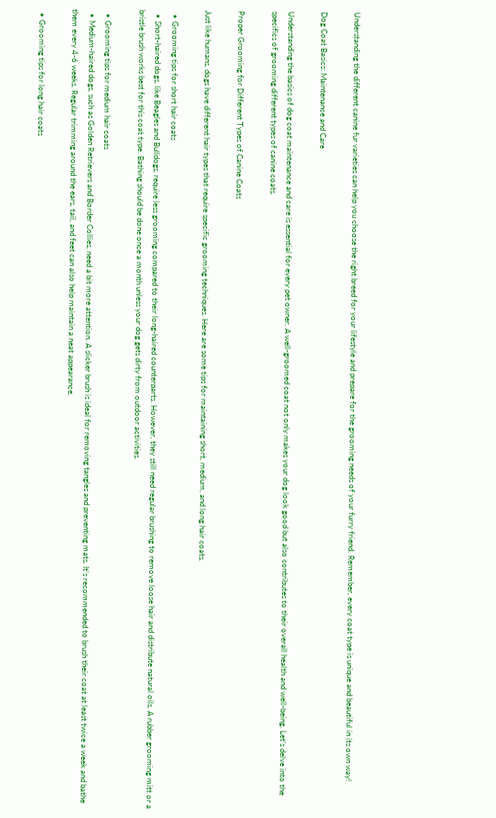Understanding the different canine fur varieties can help you choose the right breed for your lifestyle and prepare for the grooming needs of your furry friend. Remember, every coat type is unique and beautiful in its own way!

Dog Coat Basics: Maintenance and Care

Understanding the basics of dog coat maintenance and care is essential for every pet owner. A well-groomed coat not only makes your dog look good but also contributes to their overall health and well-being. Let’s delve into the specifics of grooming different types of canine coats.

Proper Grooming for Different Types of Canine Coats

Just like humans, dogs have different hair types that require specific grooming techniques. Here are some tips for maintaining short, medium, and long hair coats.

  • Grooming tips for short hair coats
  • Short-haired dogs, like Beagles and Bulldogs, require less grooming compared to their long-haired counterparts. However, they still need regular brushing to remove loose hair and distribute natural oils. A rubber grooming mitt or a bristle brush works best for this coat type. Bathing should be done once a month unless your dog gets dirty from outdoor activities.

  • Grooming tips for medium hair coats
  • Medium-haired dogs, such as Golden Retrievers and Border Collies, need a bit more attention. A slicker brush is ideal for removing tangles and preventing mats. It’s recommended to brush their coat at least twice a week and bathe them every 4-6 weeks. Regular trimming around the ears, tail, and feet can also help maintain a neat appearance.

  • Grooming tips for long hair coats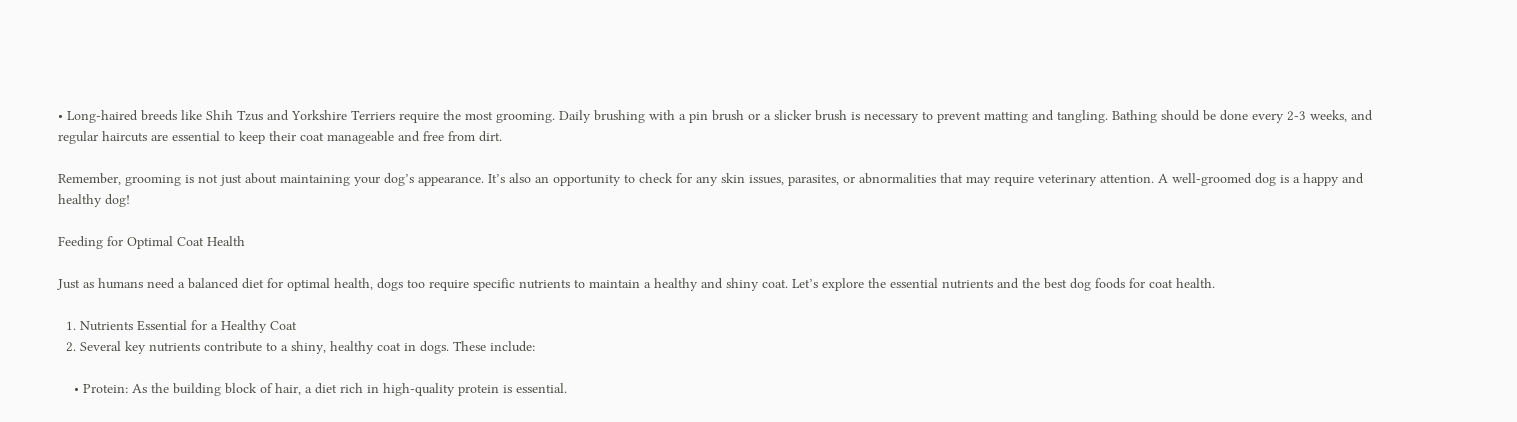• Long-haired breeds like Shih Tzus and Yorkshire Terriers require the most grooming. Daily brushing with a pin brush or a slicker brush is necessary to prevent matting and tangling. Bathing should be done every 2-3 weeks, and regular haircuts are essential to keep their coat manageable and free from dirt.

Remember, grooming is not just about maintaining your dog’s appearance. It’s also an opportunity to check for any skin issues, parasites, or abnormalities that may require veterinary attention. A well-groomed dog is a happy and healthy dog!

Feeding for Optimal Coat Health

Just as humans need a balanced diet for optimal health, dogs too require specific nutrients to maintain a healthy and shiny coat. Let’s explore the essential nutrients and the best dog foods for coat health.

  1. Nutrients Essential for a Healthy Coat
  2. Several key nutrients contribute to a shiny, healthy coat in dogs. These include:

    • Protein: As the building block of hair, a diet rich in high-quality protein is essential.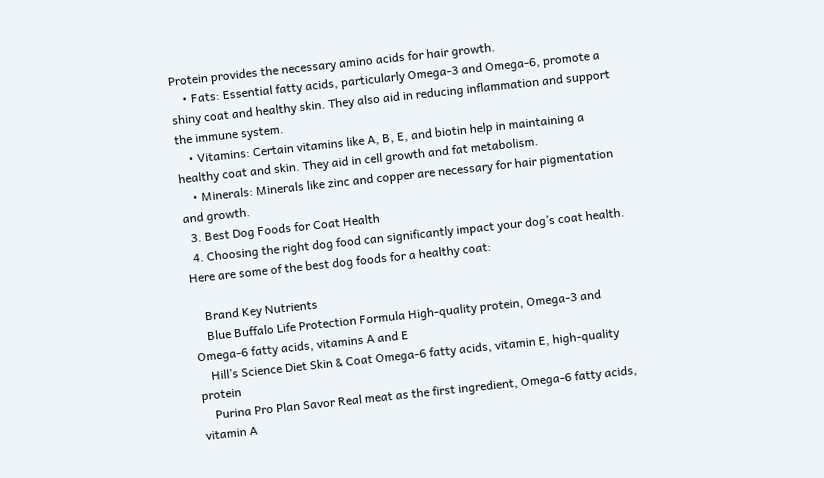Protein provides the necessary amino acids for hair growth.
    • Fats: Essential fatty acids, particularly Omega-3 and Omega-6, promote a shiny coat and healthy skin. They also aid in reducing inflammation and support the immune system.
    • Vitamins: Certain vitamins like A, B, E, and biotin help in maintaining a healthy coat and skin. They aid in cell growth and fat metabolism.
    • Minerals: Minerals like zinc and copper are necessary for hair pigmentation and growth.
  3. Best Dog Foods for Coat Health
  4. Choosing the right dog food can significantly impact your dog’s coat health. Here are some of the best dog foods for a healthy coat:

    Brand Key Nutrients
    Blue Buffalo Life Protection Formula High-quality protein, Omega-3 and Omega-6 fatty acids, vitamins A and E
    Hill’s Science Diet Skin & Coat Omega-6 fatty acids, vitamin E, high-quality protein
    Purina Pro Plan Savor Real meat as the first ingredient, Omega-6 fatty acids, vitamin A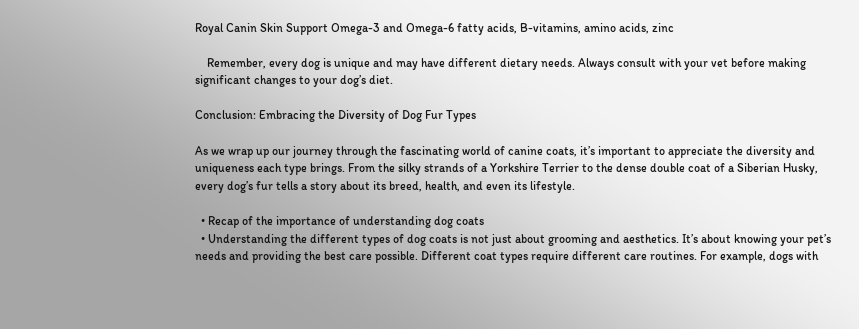Royal Canin Skin Support Omega-3 and Omega-6 fatty acids, B-vitamins, amino acids, zinc

    Remember, every dog is unique and may have different dietary needs. Always consult with your vet before making significant changes to your dog’s diet.

Conclusion: Embracing the Diversity of Dog Fur Types

As we wrap up our journey through the fascinating world of canine coats, it’s important to appreciate the diversity and uniqueness each type brings. From the silky strands of a Yorkshire Terrier to the dense double coat of a Siberian Husky, every dog’s fur tells a story about its breed, health, and even its lifestyle.

  • Recap of the importance of understanding dog coats
  • Understanding the different types of dog coats is not just about grooming and aesthetics. It’s about knowing your pet’s needs and providing the best care possible. Different coat types require different care routines. For example, dogs with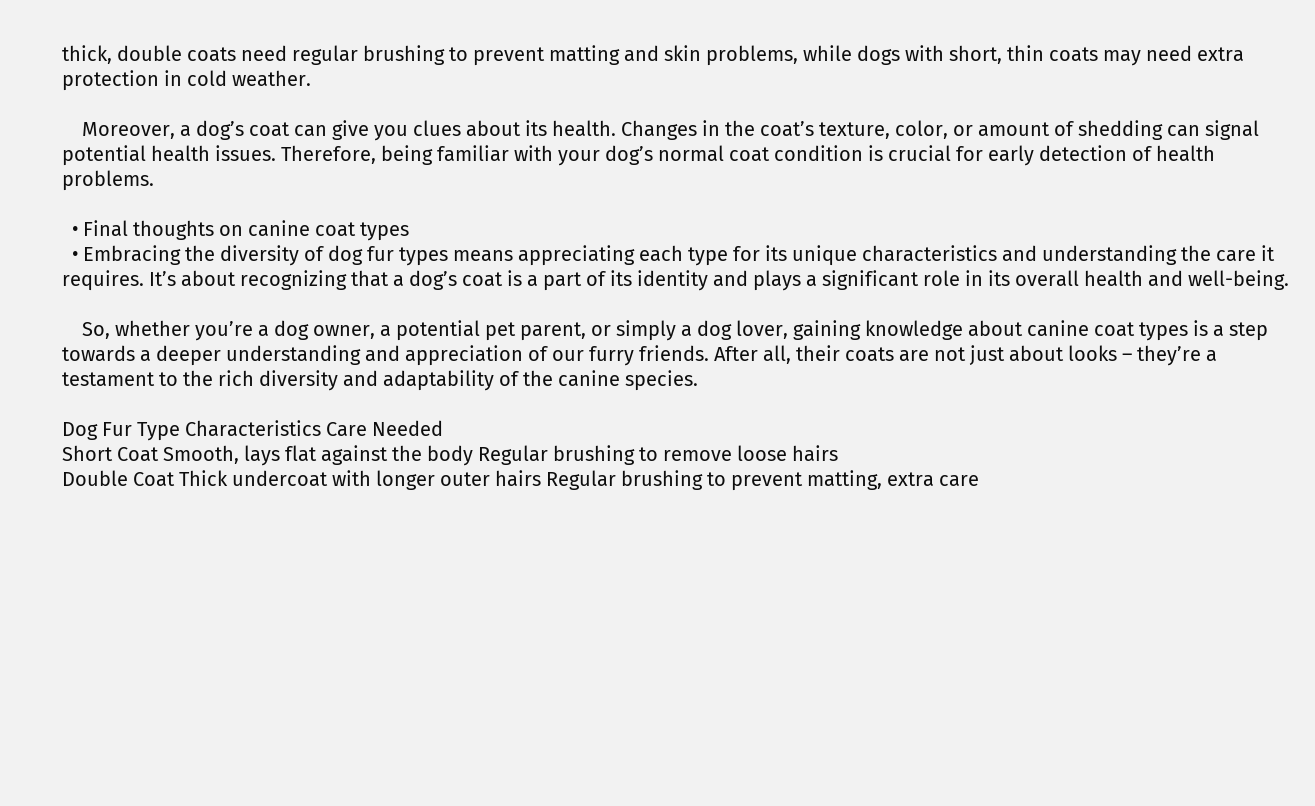thick, double coats need regular brushing to prevent matting and skin problems, while dogs with short, thin coats may need extra protection in cold weather.

    Moreover, a dog’s coat can give you clues about its health. Changes in the coat’s texture, color, or amount of shedding can signal potential health issues. Therefore, being familiar with your dog’s normal coat condition is crucial for early detection of health problems.

  • Final thoughts on canine coat types
  • Embracing the diversity of dog fur types means appreciating each type for its unique characteristics and understanding the care it requires. It’s about recognizing that a dog’s coat is a part of its identity and plays a significant role in its overall health and well-being.

    So, whether you’re a dog owner, a potential pet parent, or simply a dog lover, gaining knowledge about canine coat types is a step towards a deeper understanding and appreciation of our furry friends. After all, their coats are not just about looks – they’re a testament to the rich diversity and adaptability of the canine species.

Dog Fur Type Characteristics Care Needed
Short Coat Smooth, lays flat against the body Regular brushing to remove loose hairs
Double Coat Thick undercoat with longer outer hairs Regular brushing to prevent matting, extra care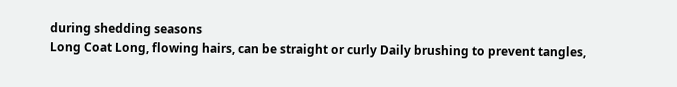during shedding seasons
Long Coat Long, flowing hairs, can be straight or curly Daily brushing to prevent tangles,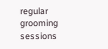regular grooming sessions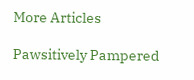More Articles

Pawsitively Pampered